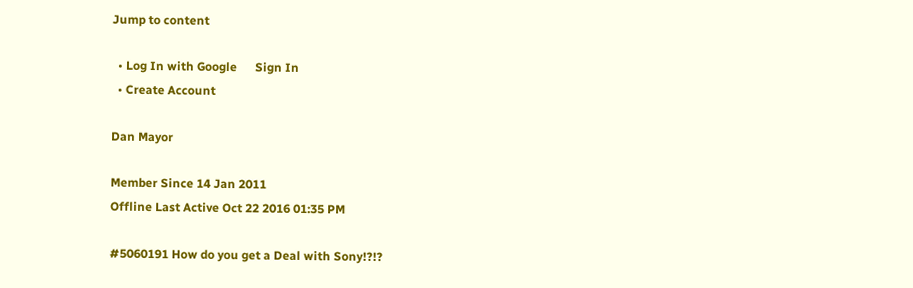Jump to content

  • Log In with Google      Sign In
  • Create Account

Dan Mayor

Member Since 14 Jan 2011
Offline Last Active Oct 22 2016 01:35 PM

#5060191 How do you get a Deal with Sony!?!?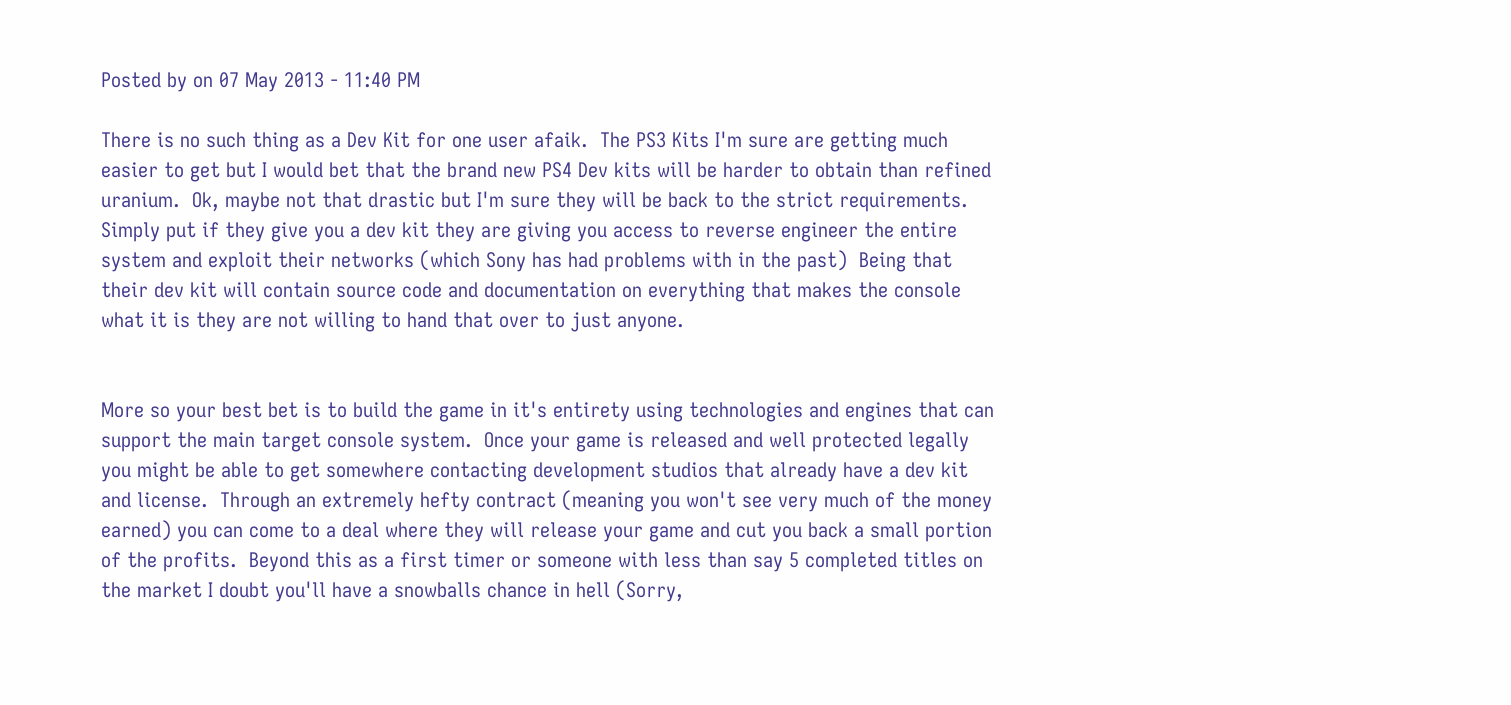Posted by on 07 May 2013 - 11:40 PM

There is no such thing as a Dev Kit for one user afaik.  The PS3 Kits I'm sure are getting much easier to get but I would bet that the brand new PS4 Dev kits will be harder to obtain than refined uranium.  Ok, maybe not that drastic but I'm sure they will be back to the strict requirements.  Simply put if they give you a dev kit they are giving you access to reverse engineer the entire system and exploit their networks (which Sony has had problems with in the past)  Being that their dev kit will contain source code and documentation on everything that makes the console what it is they are not willing to hand that over to just anyone.


More so your best bet is to build the game in it's entirety using technologies and engines that can support the main target console system.  Once your game is released and well protected legally you might be able to get somewhere contacting development studios that already have a dev kit and license.  Through an extremely hefty contract (meaning you won't see very much of the money earned) you can come to a deal where they will release your game and cut you back a small portion of the profits.  Beyond this as a first timer or someone with less than say 5 completed titles on the market I doubt you'll have a snowballs chance in hell (Sorry,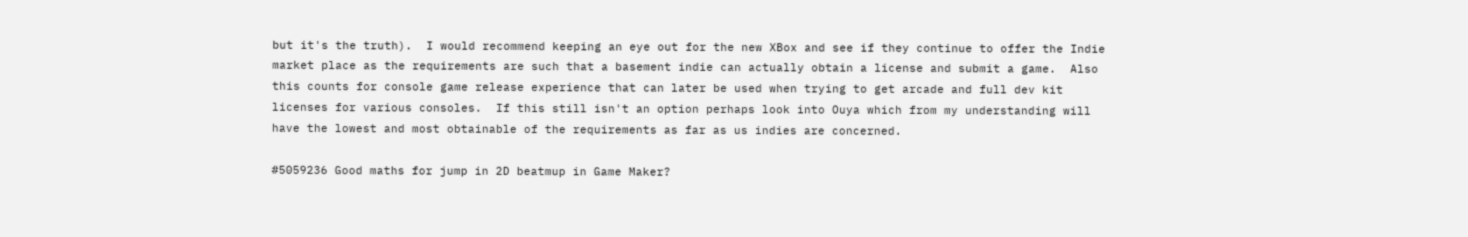but it's the truth).  I would recommend keeping an eye out for the new XBox and see if they continue to offer the Indie market place as the requirements are such that a basement indie can actually obtain a license and submit a game.  Also this counts for console game release experience that can later be used when trying to get arcade and full dev kit licenses for various consoles.  If this still isn't an option perhaps look into Ouya which from my understanding will have the lowest and most obtainable of the requirements as far as us indies are concerned.

#5059236 Good maths for jump in 2D beatmup in Game Maker?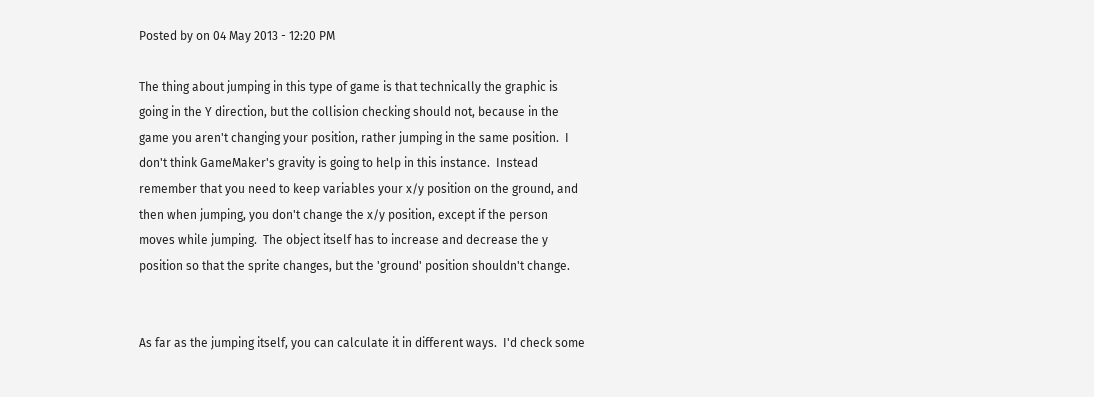Posted by on 04 May 2013 - 12:20 PM

The thing about jumping in this type of game is that technically the graphic is going in the Y direction, but the collision checking should not, because in the game you aren't changing your position, rather jumping in the same position.  I don't think GameMaker's gravity is going to help in this instance.  Instead remember that you need to keep variables your x/y position on the ground, and then when jumping, you don't change the x/y position, except if the person moves while jumping.  The object itself has to increase and decrease the y position so that the sprite changes, but the 'ground' position shouldn't change.


As far as the jumping itself, you can calculate it in different ways.  I'd check some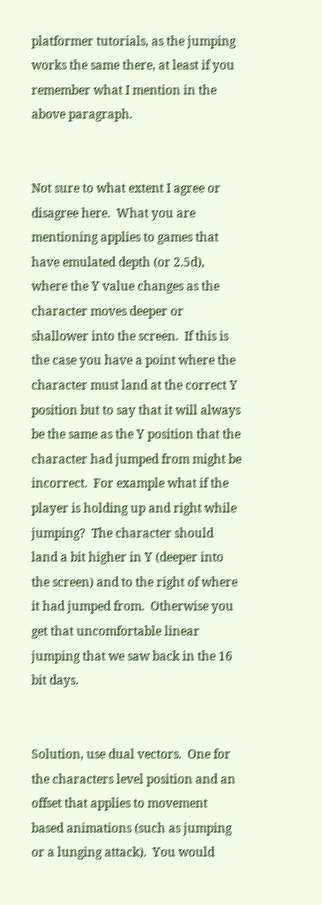platformer tutorials, as the jumping works the same there, at least if you remember what I mention in the above paragraph.


Not sure to what extent I agree or disagree here.  What you are mentioning applies to games that have emulated depth (or 2.5d), where the Y value changes as the character moves deeper or shallower into the screen.  If this is the case you have a point where the character must land at the correct Y position but to say that it will always be the same as the Y position that the character had jumped from might be incorrect.  For example what if the player is holding up and right while jumping?  The character should land a bit higher in Y (deeper into the screen) and to the right of where it had jumped from.  Otherwise you get that uncomfortable linear jumping that we saw back in the 16 bit days.


Solution, use dual vectors.  One for the characters level position and an offset that applies to movement based animations (such as jumping or a lunging attack).  You would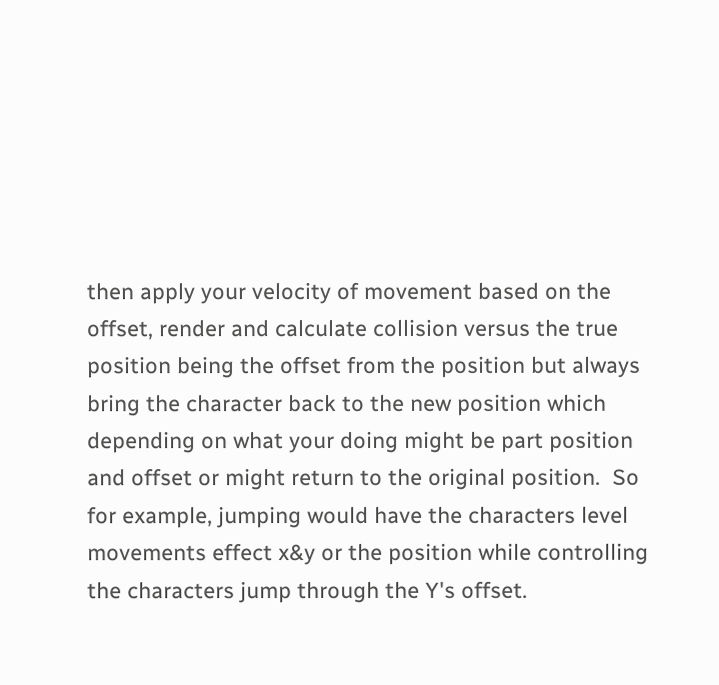then apply your velocity of movement based on the offset, render and calculate collision versus the true position being the offset from the position but always bring the character back to the new position which depending on what your doing might be part position and offset or might return to the original position.  So for example, jumping would have the characters level movements effect x&y or the position while controlling the characters jump through the Y's offset.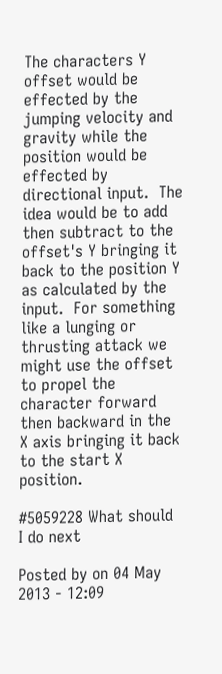The characters Y offset would be effected by the jumping velocity and gravity while the position would be effected by directional input.  The idea would be to add then subtract to the offset's Y bringing it back to the position Y as calculated by the input.  For something like a lunging or thrusting attack we might use the offset to propel the character forward then backward in the X axis bringing it back to the start X position.

#5059228 What should I do next

Posted by on 04 May 2013 - 12:09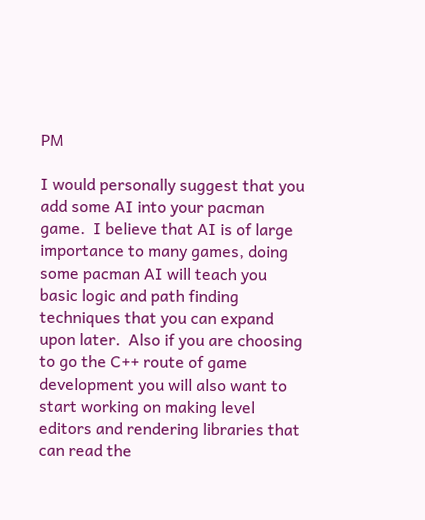PM

I would personally suggest that you add some AI into your pacman game.  I believe that AI is of large importance to many games, doing some pacman AI will teach you basic logic and path finding techniques that you can expand upon later.  Also if you are choosing to go the C++ route of game development you will also want to start working on making level editors and rendering libraries that can read the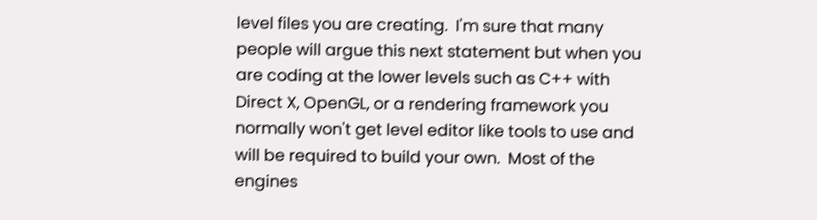level files you are creating.  I'm sure that many people will argue this next statement but when you are coding at the lower levels such as C++ with Direct X, OpenGL, or a rendering framework you normally won't get level editor like tools to use and will be required to build your own.  Most of the engines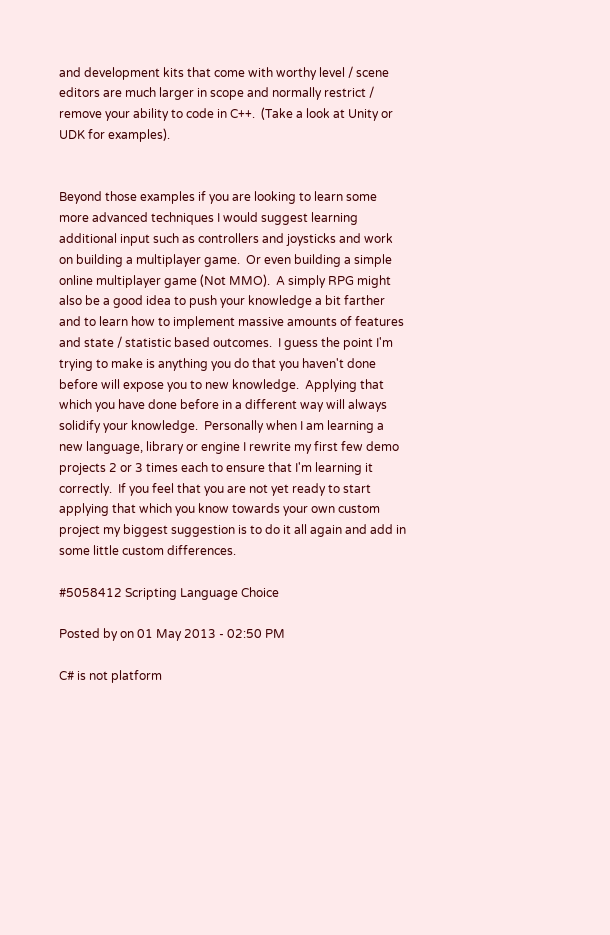and development kits that come with worthy level / scene editors are much larger in scope and normally restrict / remove your ability to code in C++.  (Take a look at Unity or UDK for examples).


Beyond those examples if you are looking to learn some more advanced techniques I would suggest learning additional input such as controllers and joysticks and work on building a multiplayer game.  Or even building a simple online multiplayer game (Not MMO).  A simply RPG might also be a good idea to push your knowledge a bit farther and to learn how to implement massive amounts of features and state / statistic based outcomes.  I guess the point I'm trying to make is anything you do that you haven't done before will expose you to new knowledge.  Applying that which you have done before in a different way will always solidify your knowledge.  Personally when I am learning a new language, library or engine I rewrite my first few demo projects 2 or 3 times each to ensure that I'm learning it correctly.  If you feel that you are not yet ready to start applying that which you know towards your own custom project my biggest suggestion is to do it all again and add in some little custom differences.

#5058412 Scripting Language Choice

Posted by on 01 May 2013 - 02:50 PM

C# is not platform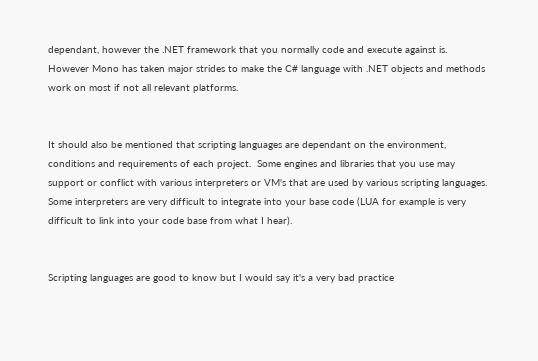dependant, however the .NET framework that you normally code and execute against is.  However Mono has taken major strides to make the C# language with .NET objects and methods work on most if not all relevant platforms.


It should also be mentioned that scripting languages are dependant on the environment, conditions and requirements of each project.  Some engines and libraries that you use may support or conflict with various interpreters or VM's that are used by various scripting languages.  Some interpreters are very difficult to integrate into your base code (LUA for example is very difficult to link into your code base from what I hear).


Scripting languages are good to know but I would say it's a very bad practice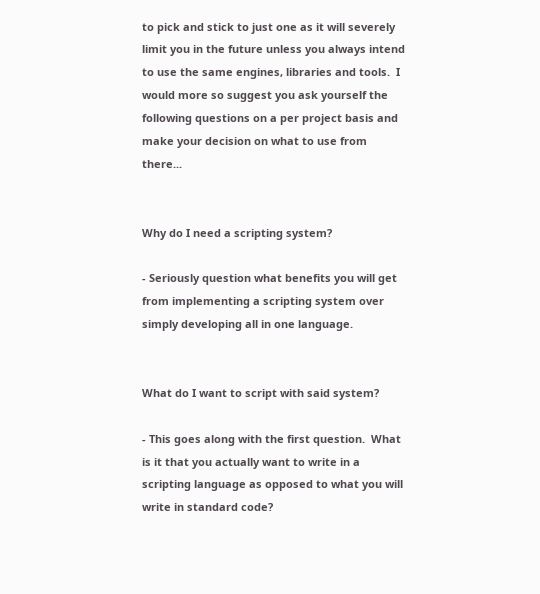to pick and stick to just one as it will severely limit you in the future unless you always intend to use the same engines, libraries and tools.  I would more so suggest you ask yourself the following questions on a per project basis and make your decision on what to use from there...


Why do I need a scripting system?

- Seriously question what benefits you will get from implementing a scripting system over simply developing all in one language.


What do I want to script with said system?

- This goes along with the first question.  What is it that you actually want to write in a scripting language as opposed to what you will write in standard code?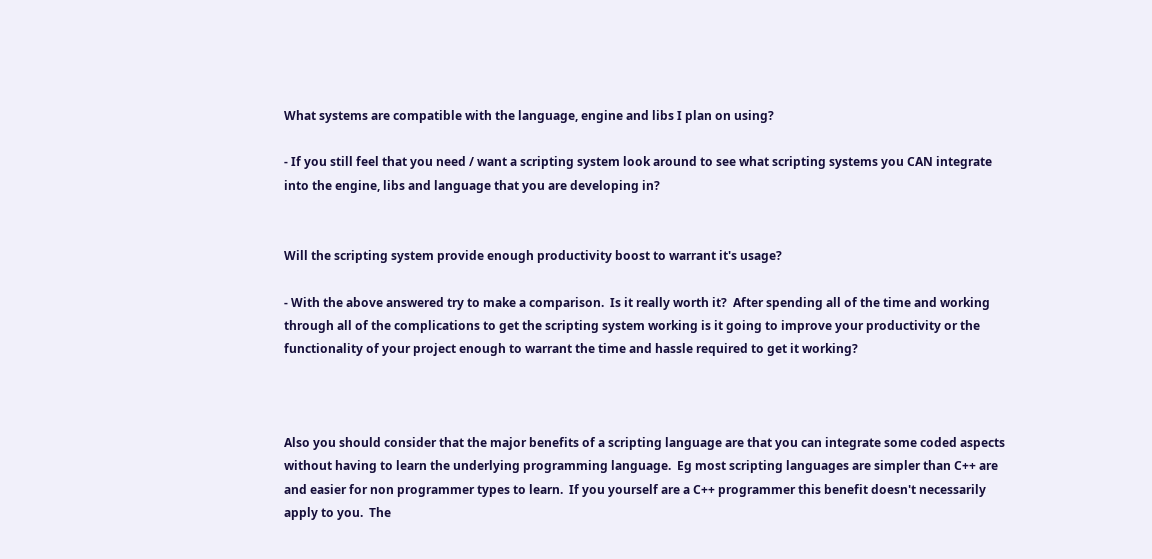What systems are compatible with the language, engine and libs I plan on using?

- If you still feel that you need / want a scripting system look around to see what scripting systems you CAN integrate into the engine, libs and language that you are developing in?


Will the scripting system provide enough productivity boost to warrant it's usage?

- With the above answered try to make a comparison.  Is it really worth it?  After spending all of the time and working through all of the complications to get the scripting system working is it going to improve your productivity or the functionality of your project enough to warrant the time and hassle required to get it working?



Also you should consider that the major benefits of a scripting language are that you can integrate some coded aspects without having to learn the underlying programming language.  Eg most scripting languages are simpler than C++ are and easier for non programmer types to learn.  If you yourself are a C++ programmer this benefit doesn't necessarily apply to you.  The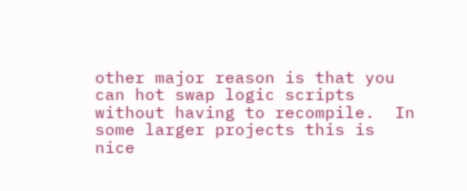other major reason is that you can hot swap logic scripts without having to recompile.  In some larger projects this is nice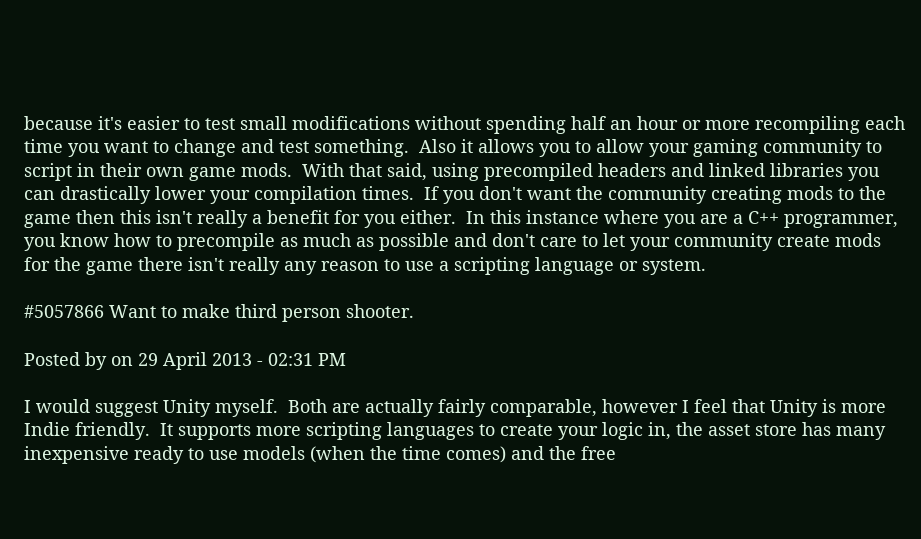because it's easier to test small modifications without spending half an hour or more recompiling each time you want to change and test something.  Also it allows you to allow your gaming community to script in their own game mods.  With that said, using precompiled headers and linked libraries you can drastically lower your compilation times.  If you don't want the community creating mods to the game then this isn't really a benefit for you either.  In this instance where you are a C++ programmer, you know how to precompile as much as possible and don't care to let your community create mods for the game there isn't really any reason to use a scripting language or system.

#5057866 Want to make third person shooter.

Posted by on 29 April 2013 - 02:31 PM

I would suggest Unity myself.  Both are actually fairly comparable, however I feel that Unity is more Indie friendly.  It supports more scripting languages to create your logic in, the asset store has many inexpensive ready to use models (when the time comes) and the free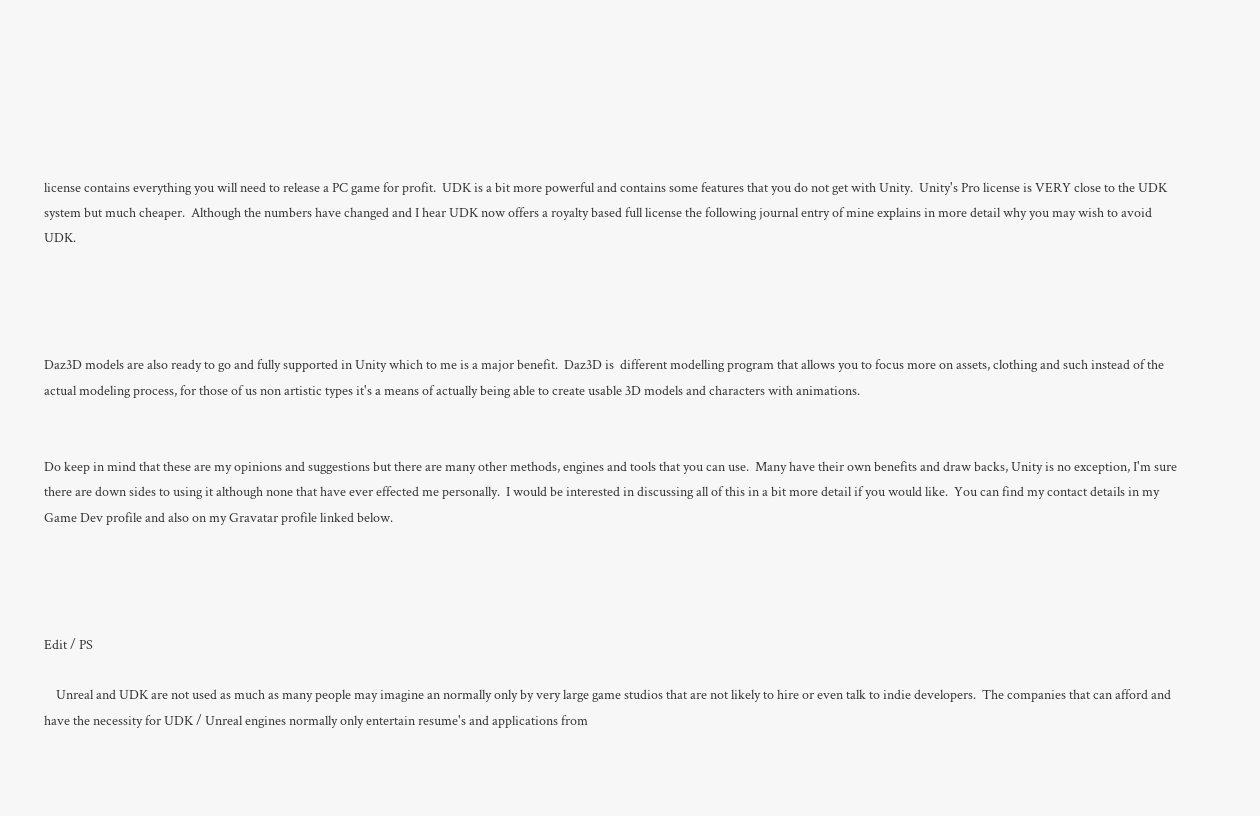license contains everything you will need to release a PC game for profit.  UDK is a bit more powerful and contains some features that you do not get with Unity.  Unity's Pro license is VERY close to the UDK system but much cheaper.  Although the numbers have changed and I hear UDK now offers a royalty based full license the following journal entry of mine explains in more detail why you may wish to avoid UDK.




Daz3D models are also ready to go and fully supported in Unity which to me is a major benefit.  Daz3D is  different modelling program that allows you to focus more on assets, clothing and such instead of the actual modeling process, for those of us non artistic types it's a means of actually being able to create usable 3D models and characters with animations.


Do keep in mind that these are my opinions and suggestions but there are many other methods, engines and tools that you can use.  Many have their own benefits and draw backs, Unity is no exception, I'm sure there are down sides to using it although none that have ever effected me personally.  I would be interested in discussing all of this in a bit more detail if you would like.  You can find my contact details in my Game Dev profile and also on my Gravatar profile linked below.




Edit / PS

    Unreal and UDK are not used as much as many people may imagine an normally only by very large game studios that are not likely to hire or even talk to indie developers.  The companies that can afford and have the necessity for UDK / Unreal engines normally only entertain resume's and applications from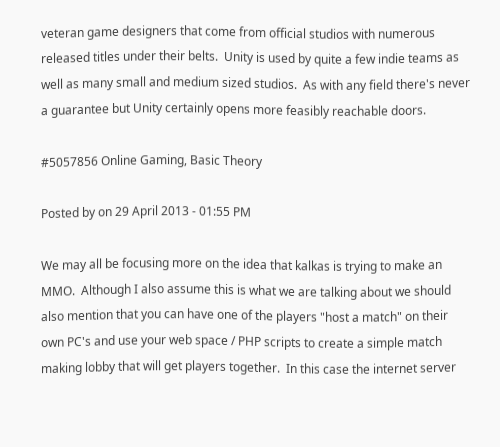veteran game designers that come from official studios with numerous released titles under their belts.  Unity is used by quite a few indie teams as well as many small and medium sized studios.  As with any field there's never a guarantee but Unity certainly opens more feasibly reachable doors.

#5057856 Online Gaming, Basic Theory

Posted by on 29 April 2013 - 01:55 PM

We may all be focusing more on the idea that kalkas is trying to make an MMO.  Although I also assume this is what we are talking about we should also mention that you can have one of the players "host a match" on their own PC's and use your web space / PHP scripts to create a simple match making lobby that will get players together.  In this case the internet server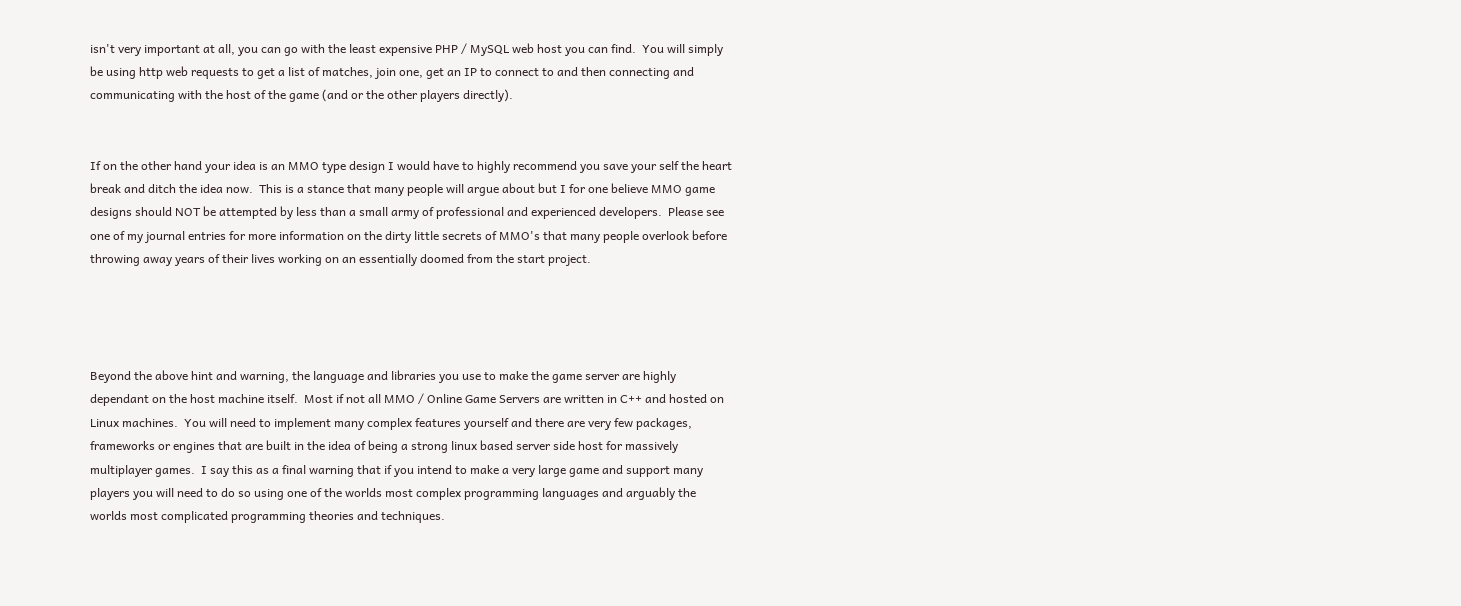isn't very important at all, you can go with the least expensive PHP / MySQL web host you can find.  You will simply be using http web requests to get a list of matches, join one, get an IP to connect to and then connecting and communicating with the host of the game (and or the other players directly).


If on the other hand your idea is an MMO type design I would have to highly recommend you save your self the heart break and ditch the idea now.  This is a stance that many people will argue about but I for one believe MMO game designs should NOT be attempted by less than a small army of professional and experienced developers.  Please see one of my journal entries for more information on the dirty little secrets of MMO's that many people overlook before throwing away years of their lives working on an essentially doomed from the start project.




Beyond the above hint and warning, the language and libraries you use to make the game server are highly dependant on the host machine itself.  Most if not all MMO / Online Game Servers are written in C++ and hosted on Linux machines.  You will need to implement many complex features yourself and there are very few packages, frameworks or engines that are built in the idea of being a strong linux based server side host for massively multiplayer games.  I say this as a final warning that if you intend to make a very large game and support many players you will need to do so using one of the worlds most complex programming languages and arguably the worlds most complicated programming theories and techniques.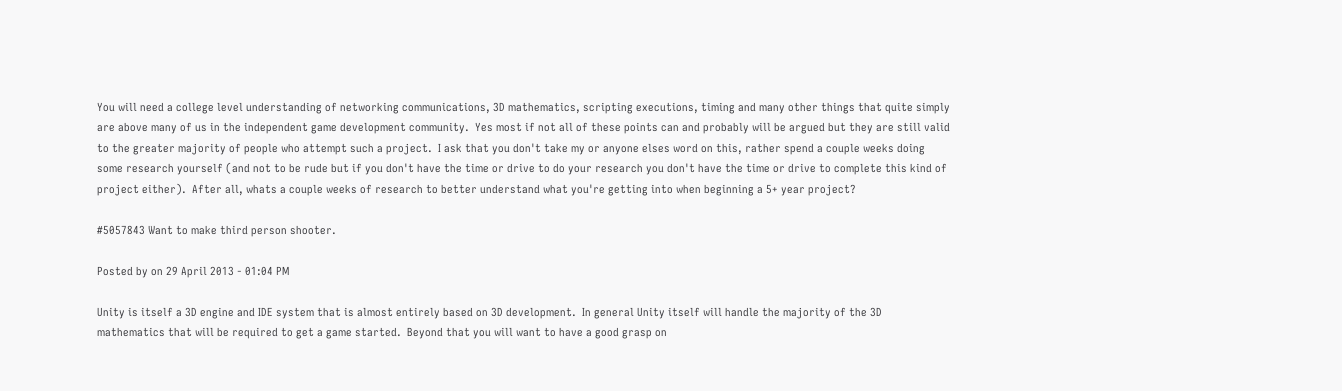You will need a college level understanding of networking communications, 3D mathematics, scripting executions, timing and many other things that quite simply are above many of us in the independent game development community.  Yes most if not all of these points can and probably will be argued but they are still valid to the greater majority of people who attempt such a project.  I ask that you don't take my or anyone elses word on this, rather spend a couple weeks doing some research yourself (and not to be rude but if you don't have the time or drive to do your research you don't have the time or drive to complete this kind of project either).  After all, whats a couple weeks of research to better understand what you're getting into when beginning a 5+ year project?

#5057843 Want to make third person shooter.

Posted by on 29 April 2013 - 01:04 PM

Unity is itself a 3D engine and IDE system that is almost entirely based on 3D development.  In general Unity itself will handle the majority of the 3D mathematics that will be required to get a game started.  Beyond that you will want to have a good grasp on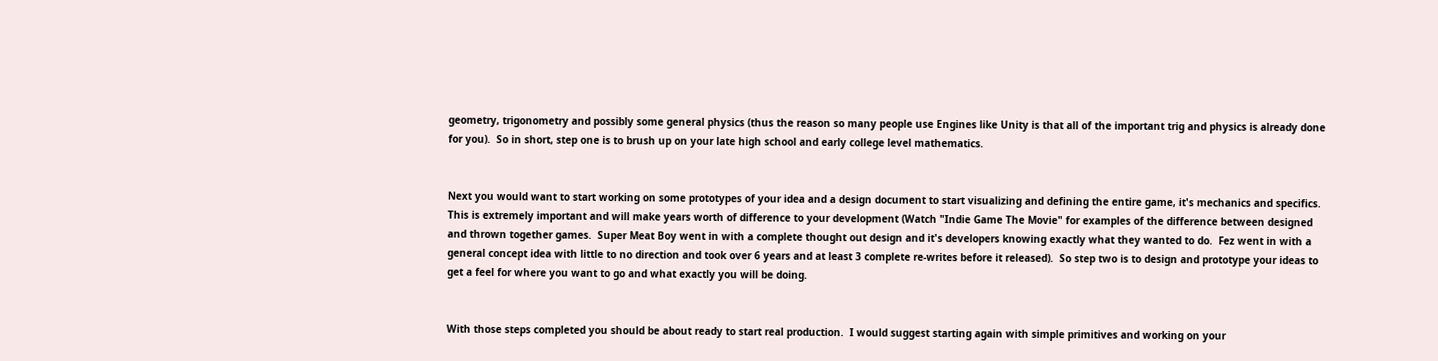geometry, trigonometry and possibly some general physics (thus the reason so many people use Engines like Unity is that all of the important trig and physics is already done for you).  So in short, step one is to brush up on your late high school and early college level mathematics.


Next you would want to start working on some prototypes of your idea and a design document to start visualizing and defining the entire game, it's mechanics and specifics.  This is extremely important and will make years worth of difference to your development (Watch "Indie Game The Movie" for examples of the difference between designed and thrown together games.  Super Meat Boy went in with a complete thought out design and it's developers knowing exactly what they wanted to do.  Fez went in with a general concept idea with little to no direction and took over 6 years and at least 3 complete re-writes before it released).  So step two is to design and prototype your ideas to get a feel for where you want to go and what exactly you will be doing.


With those steps completed you should be about ready to start real production.  I would suggest starting again with simple primitives and working on your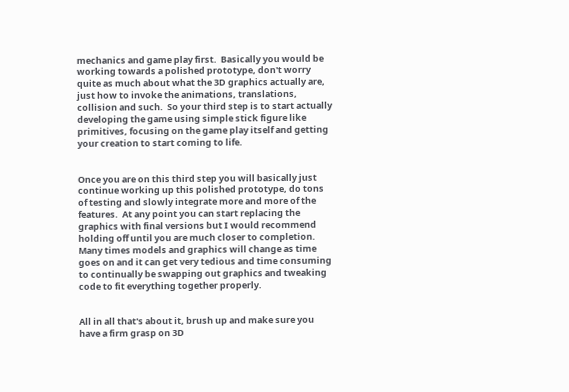mechanics and game play first.  Basically you would be working towards a polished prototype, don't worry quite as much about what the 3D graphics actually are, just how to invoke the animations, translations, collision and such.  So your third step is to start actually developing the game using simple stick figure like primitives, focusing on the game play itself and getting your creation to start coming to life.


Once you are on this third step you will basically just continue working up this polished prototype, do tons of testing and slowly integrate more and more of the features.  At any point you can start replacing the graphics with final versions but I would recommend holding off until you are much closer to completion.  Many times models and graphics will change as time goes on and it can get very tedious and time consuming to continually be swapping out graphics and tweaking code to fit everything together properly.


All in all that's about it, brush up and make sure you have a firm grasp on 3D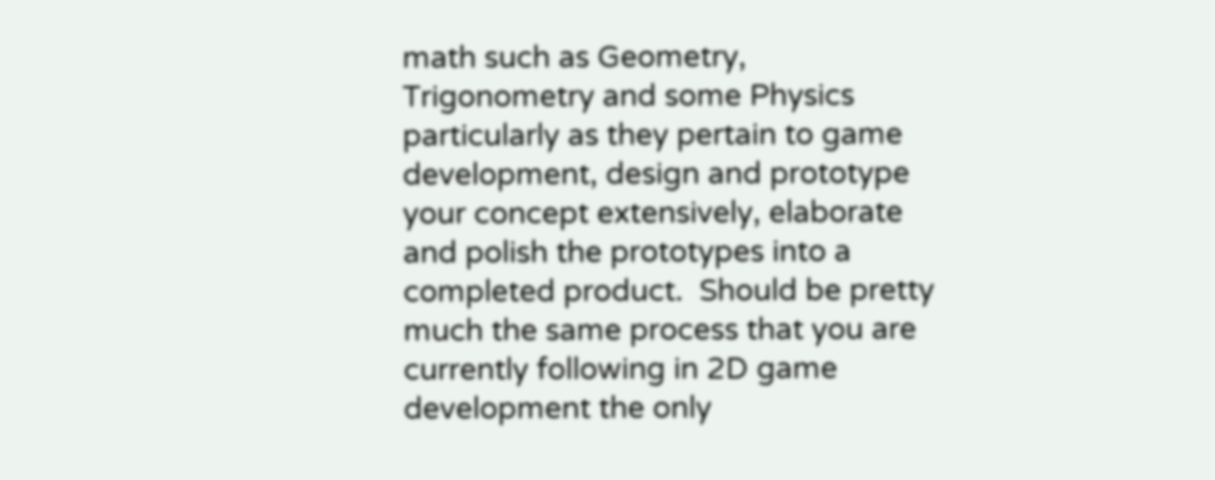math such as Geometry, Trigonometry and some Physics particularly as they pertain to game development, design and prototype your concept extensively, elaborate and polish the prototypes into a completed product.  Should be pretty much the same process that you are currently following in 2D game development the only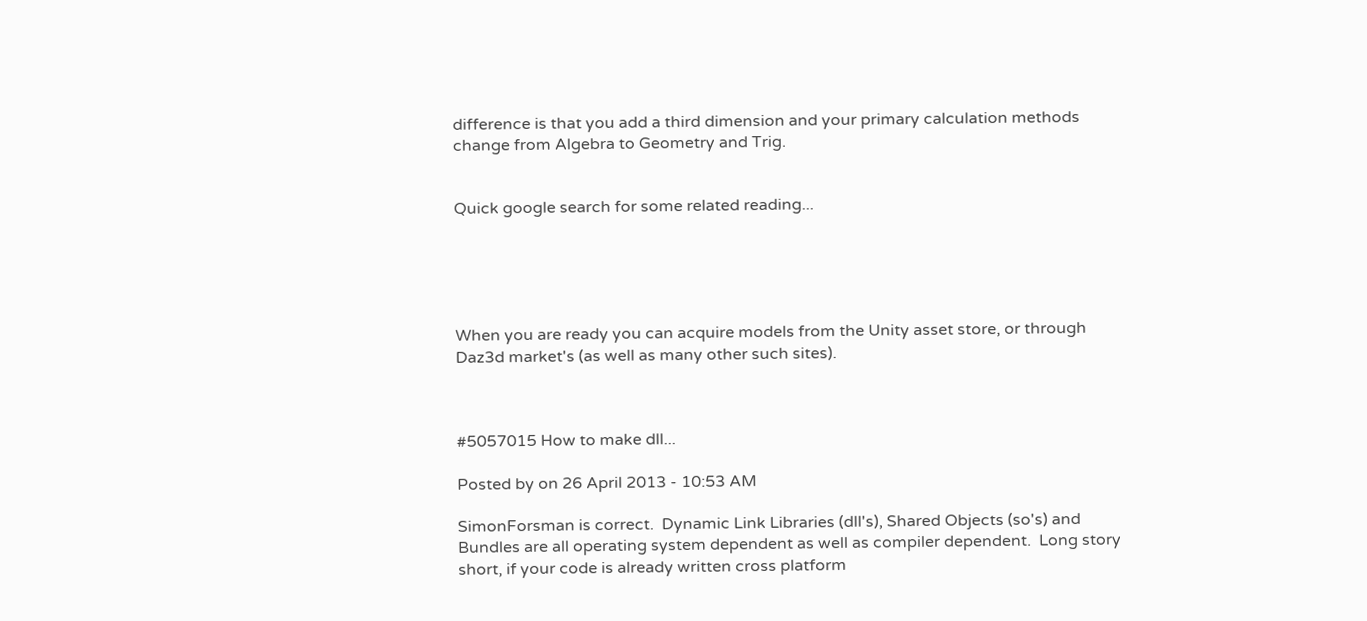difference is that you add a third dimension and your primary calculation methods change from Algebra to Geometry and Trig.


Quick google search for some related reading...





When you are ready you can acquire models from the Unity asset store, or through Daz3d market's (as well as many other such sites).



#5057015 How to make dll...

Posted by on 26 April 2013 - 10:53 AM

SimonForsman is correct.  Dynamic Link Libraries (dll's), Shared Objects (so's) and Bundles are all operating system dependent as well as compiler dependent.  Long story short, if your code is already written cross platform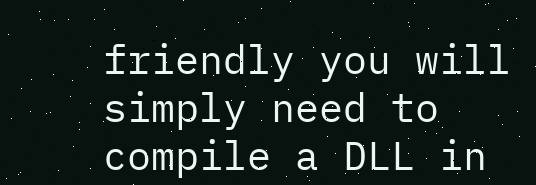friendly you will simply need to compile a DLL in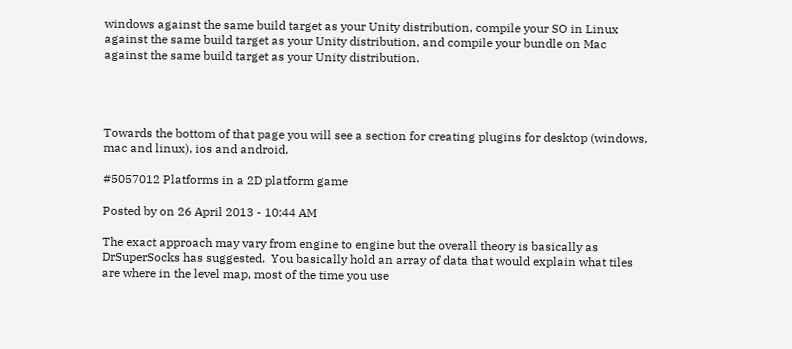windows against the same build target as your Unity distribution, compile your SO in Linux against the same build target as your Unity distribution, and compile your bundle on Mac against the same build target as your Unity distribution.




Towards the bottom of that page you will see a section for creating plugins for desktop (windows, mac and linux), ios and android.

#5057012 Platforms in a 2D platform game

Posted by on 26 April 2013 - 10:44 AM

The exact approach may vary from engine to engine but the overall theory is basically as DrSuperSocks has suggested.  You basically hold an array of data that would explain what tiles are where in the level map, most of the time you use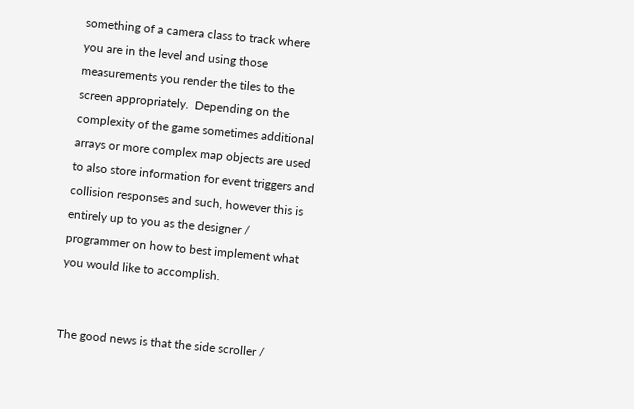something of a camera class to track where you are in the level and using those measurements you render the tiles to the screen appropriately.  Depending on the complexity of the game sometimes additional arrays or more complex map objects are used to also store information for event triggers and collision responses and such, however this is entirely up to you as the designer / programmer on how to best implement what you would like to accomplish.


The good news is that the side scroller /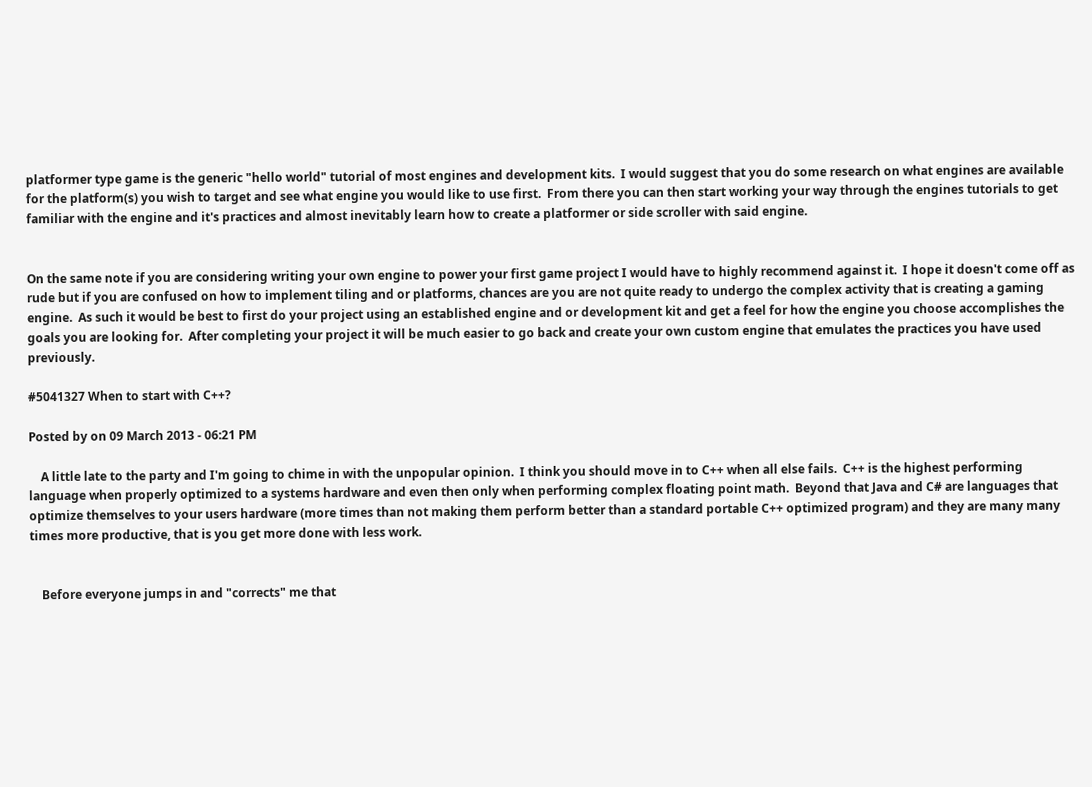platformer type game is the generic "hello world" tutorial of most engines and development kits.  I would suggest that you do some research on what engines are available for the platform(s) you wish to target and see what engine you would like to use first.  From there you can then start working your way through the engines tutorials to get familiar with the engine and it's practices and almost inevitably learn how to create a platformer or side scroller with said engine.


On the same note if you are considering writing your own engine to power your first game project I would have to highly recommend against it.  I hope it doesn't come off as rude but if you are confused on how to implement tiling and or platforms, chances are you are not quite ready to undergo the complex activity that is creating a gaming engine.  As such it would be best to first do your project using an established engine and or development kit and get a feel for how the engine you choose accomplishes the goals you are looking for.  After completing your project it will be much easier to go back and create your own custom engine that emulates the practices you have used previously.

#5041327 When to start with C++?

Posted by on 09 March 2013 - 06:21 PM

    A little late to the party and I'm going to chime in with the unpopular opinion.  I think you should move in to C++ when all else fails.  C++ is the highest performing language when properly optimized to a systems hardware and even then only when performing complex floating point math.  Beyond that Java and C# are languages that optimize themselves to your users hardware (more times than not making them perform better than a standard portable C++ optimized program) and they are many many times more productive, that is you get more done with less work.


    Before everyone jumps in and "corrects" me that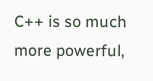C++ is so much more powerful,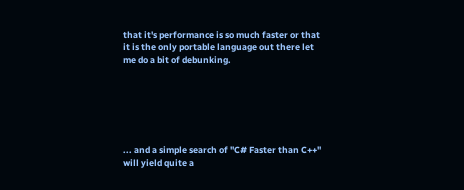that it's performance is so much faster or that it is the only portable language out there let me do a bit of debunking.






... and a simple search of "C# Faster than C++" will yield quite a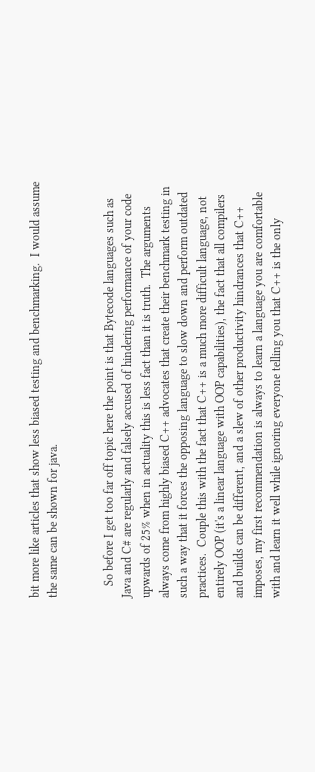bit more like articles that show less biased testing and benchmarking.  I would assume the same can be shown for java.


    So before I get too far off topic here the point is that Bytecode languages such as Java and C# are regularly and falsely accused of hindering performance of your code upwards of 25% when in actuality this is less fact than it is truth.  The arguments always come from highly biased C++ advocates that create their benchmark testing in such a way that it forces the opposing language to slow down and perform outdated practices.  Couple this with the fact that C++ is a much more difficult language, not entirely OOP (it's a linear language with OOP capabilities), the fact that all compilers and builds can be different, and a slew of other productivity hindrances that C++ imposes, my first recommendation is always to learn a language you are comfortable with and learn it well while ignoring everyone telling you that C++ is the only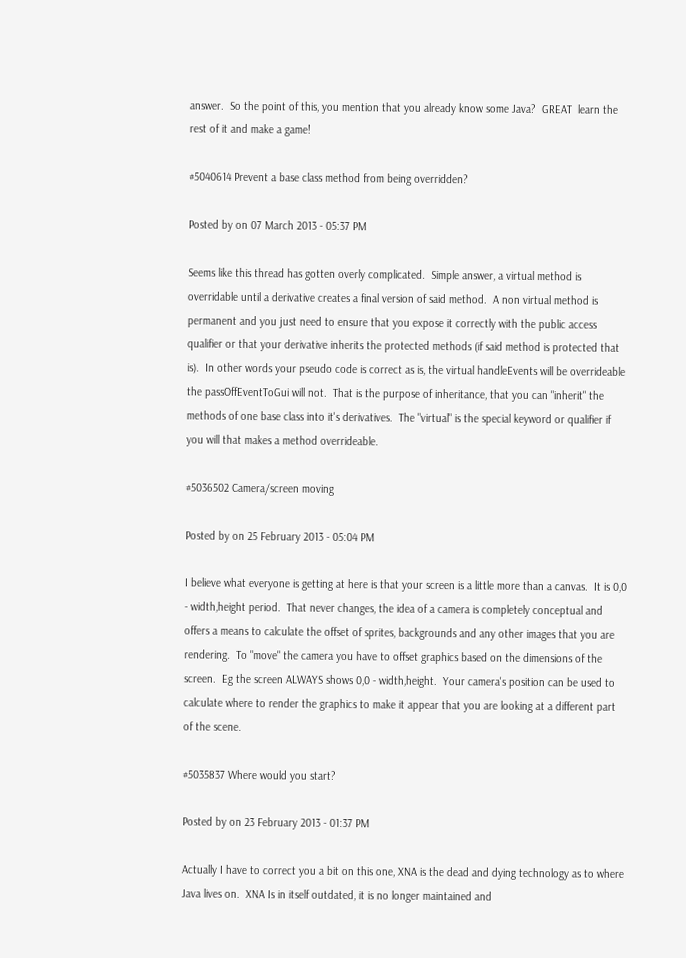answer.  So the point of this, you mention that you already know some Java?  GREAT  learn the rest of it and make a game!

#5040614 Prevent a base class method from being overridden?

Posted by on 07 March 2013 - 05:37 PM

Seems like this thread has gotten overly complicated.  Simple answer, a virtual method is overridable until a derivative creates a final version of said method.  A non virtual method is permanent and you just need to ensure that you expose it correctly with the public access qualifier or that your derivative inherits the protected methods (if said method is protected that is).  In other words your pseudo code is correct as is, the virtual handleEvents will be overrideable the passOffEventToGui will not.  That is the purpose of inheritance, that you can "inherit" the methods of one base class into it's derivatives.  The "virtual" is the special keyword or qualifier if you will that makes a method overrideable.

#5036502 Camera/screen moving

Posted by on 25 February 2013 - 05:04 PM

I believe what everyone is getting at here is that your screen is a little more than a canvas.  It is 0,0 - width,height period.  That never changes, the idea of a camera is completely conceptual and offers a means to calculate the offset of sprites, backgrounds and any other images that you are rendering.  To "move" the camera you have to offset graphics based on the dimensions of the screen.  Eg the screen ALWAYS shows 0,0 - width,height.  Your camera's position can be used to calculate where to render the graphics to make it appear that you are looking at a different part of the scene.

#5035837 Where would you start?

Posted by on 23 February 2013 - 01:37 PM

Actually I have to correct you a bit on this one, XNA is the dead and dying technology as to where Java lives on.  XNA Is in itself outdated, it is no longer maintained and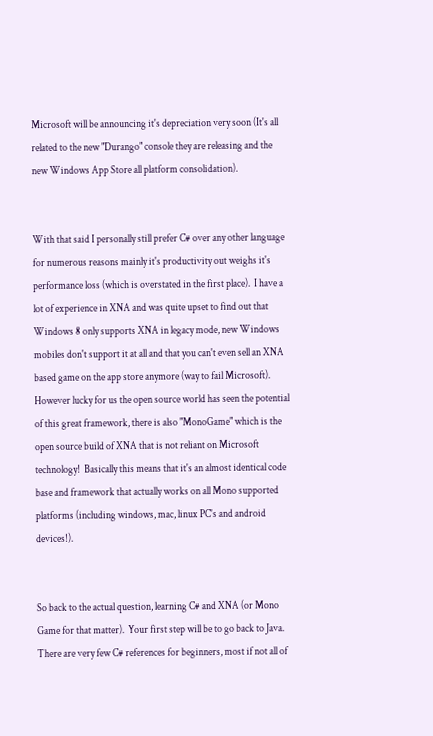Microsoft will be announcing it's depreciation very soon (It's all related to the new "Durango" console they are releasing and the new Windows App Store all platform consolidation).


With that said I personally still prefer C# over any other language for numerous reasons mainly it's productivity out weighs it's performance loss (which is overstated in the first place).  I have a lot of experience in XNA and was quite upset to find out that Windows 8 only supports XNA in legacy mode, new Windows mobiles don't support it at all and that you can't even sell an XNA based game on the app store anymore (way to fail Microsoft).  However lucky for us the open source world has seen the potential of this great framework, there is also "MonoGame" which is the open source build of XNA that is not reliant on Microsoft technology!  Basically this means that it's an almost identical code base and framework that actually works on all Mono supported platforms (including windows, mac, linux PC's and android devices!).


So back to the actual question, learning C# and XNA (or Mono Game for that matter).  Your first step will be to go back to Java.  There are very few C# references for beginners, most if not all of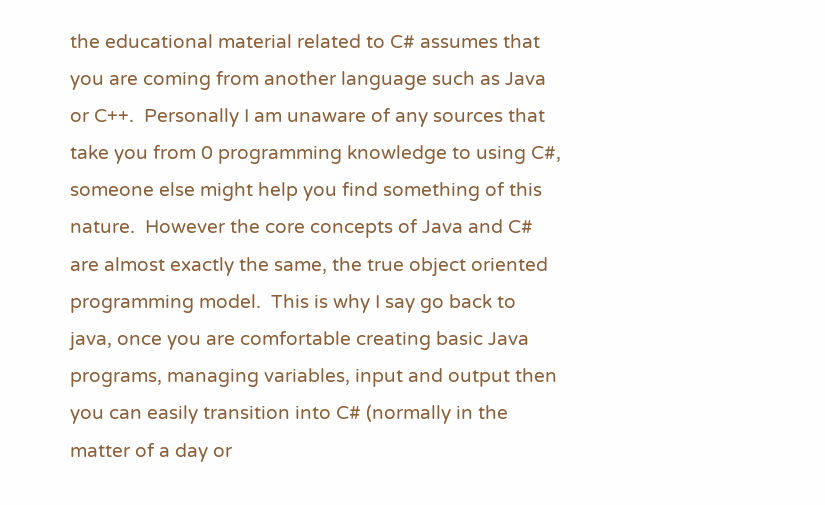the educational material related to C# assumes that you are coming from another language such as Java or C++.  Personally I am unaware of any sources that take you from 0 programming knowledge to using C#, someone else might help you find something of this nature.  However the core concepts of Java and C# are almost exactly the same, the true object oriented programming model.  This is why I say go back to java, once you are comfortable creating basic Java programs, managing variables, input and output then you can easily transition into C# (normally in the matter of a day or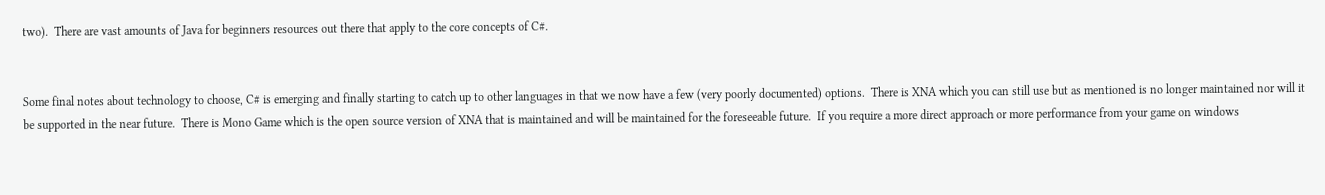two).  There are vast amounts of Java for beginners resources out there that apply to the core concepts of C#.


Some final notes about technology to choose, C# is emerging and finally starting to catch up to other languages in that we now have a few (very poorly documented) options.  There is XNA which you can still use but as mentioned is no longer maintained nor will it be supported in the near future.  There is Mono Game which is the open source version of XNA that is maintained and will be maintained for the foreseeable future.  If you require a more direct approach or more performance from your game on windows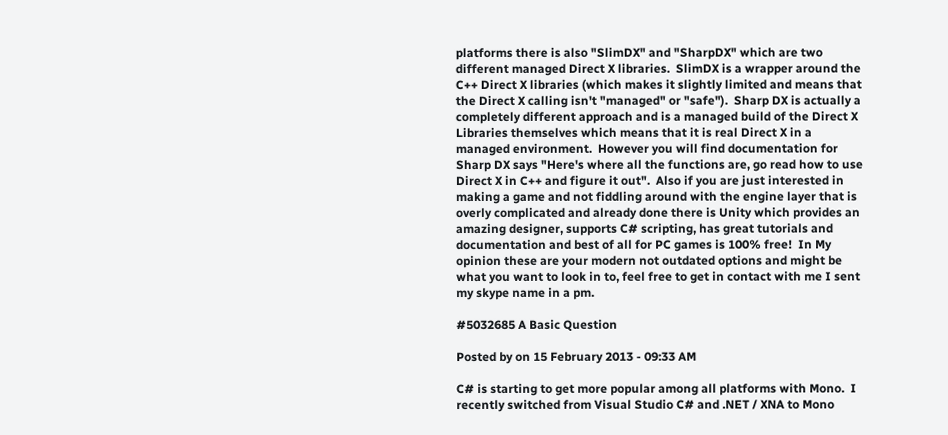platforms there is also "SlimDX" and "SharpDX" which are two different managed Direct X libraries.  SlimDX is a wrapper around the C++ Direct X libraries (which makes it slightly limited and means that the Direct X calling isn't "managed" or "safe").  Sharp DX is actually a completely different approach and is a managed build of the Direct X Libraries themselves which means that it is real Direct X in a managed environment.  However you will find documentation for Sharp DX says "Here's where all the functions are, go read how to use Direct X in C++ and figure it out".  Also if you are just interested in making a game and not fiddling around with the engine layer that is overly complicated and already done there is Unity which provides an amazing designer, supports C# scripting, has great tutorials and documentation and best of all for PC games is 100% free!  In My opinion these are your modern not outdated options and might be what you want to look in to, feel free to get in contact with me I sent my skype name in a pm.

#5032685 A Basic Question

Posted by on 15 February 2013 - 09:33 AM

C# is starting to get more popular among all platforms with Mono.  I recently switched from Visual Studio C# and .NET / XNA to Mono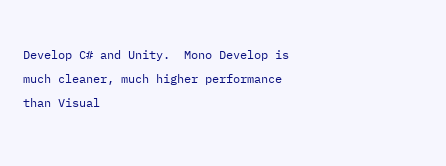Develop C# and Unity.  Mono Develop is much cleaner, much higher performance than Visual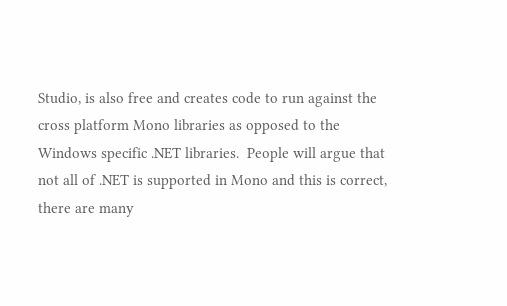Studio, is also free and creates code to run against the cross platform Mono libraries as opposed to the Windows specific .NET libraries.  People will argue that not all of .NET is supported in Mono and this is correct, there are many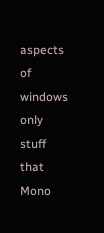aspects of windows only stuff that Mono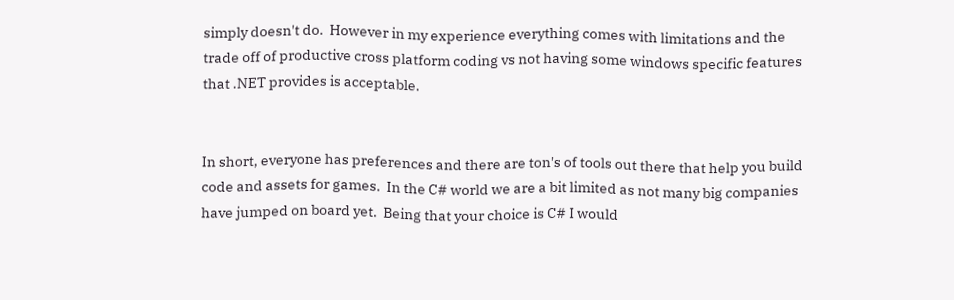simply doesn't do.  However in my experience everything comes with limitations and the trade off of productive cross platform coding vs not having some windows specific features that .NET provides is acceptable.


In short, everyone has preferences and there are ton's of tools out there that help you build code and assets for games.  In the C# world we are a bit limited as not many big companies have jumped on board yet.  Being that your choice is C# I would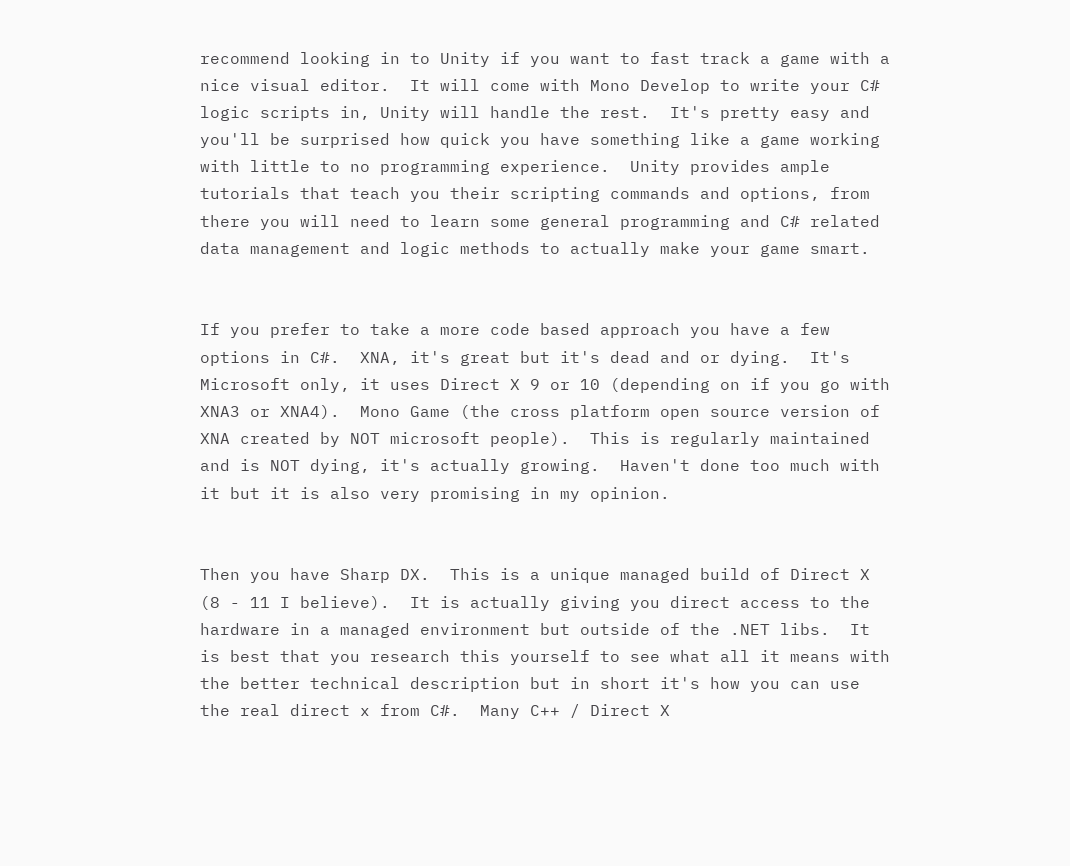recommend looking in to Unity if you want to fast track a game with a nice visual editor.  It will come with Mono Develop to write your C# logic scripts in, Unity will handle the rest.  It's pretty easy and you'll be surprised how quick you have something like a game working with little to no programming experience.  Unity provides ample tutorials that teach you their scripting commands and options, from there you will need to learn some general programming and C# related data management and logic methods to actually make your game smart.


If you prefer to take a more code based approach you have a few options in C#.  XNA, it's great but it's dead and or dying.  It's Microsoft only, it uses Direct X 9 or 10 (depending on if you go with XNA3 or XNA4).  Mono Game (the cross platform open source version of XNA created by NOT microsoft people).  This is regularly maintained and is NOT dying, it's actually growing.  Haven't done too much with it but it is also very promising in my opinion.


Then you have Sharp DX.  This is a unique managed build of Direct X (8 - 11 I believe).  It is actually giving you direct access to the hardware in a managed environment but outside of the .NET libs.  It is best that you research this yourself to see what all it means with the better technical description but in short it's how you can use the real direct x from C#.  Many C++ / Direct X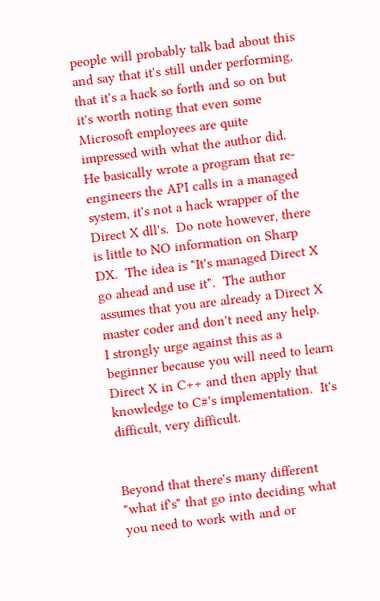people will probably talk bad about this and say that it's still under performing, that it's a hack so forth and so on but it's worth noting that even some Microsoft employees are quite impressed with what the author did.  He basically wrote a program that re-engineers the API calls in a managed system, it's not a hack wrapper of the Direct X dll's.  Do note however, there is little to NO information on Sharp DX.  The idea is "It's managed Direct X go ahead and use it".  The author assumes that you are already a Direct X master coder and don't need any help.  I strongly urge against this as a beginner because you will need to learn Direct X in C++ and then apply that knowledge to C#'s implementation.  It's difficult, very difficult.


Beyond that there's many different "what if's" that go into deciding what you need to work with and or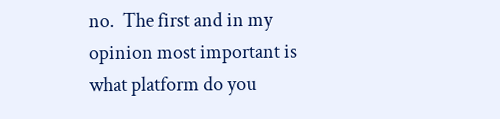no.  The first and in my opinion most important is what platform do you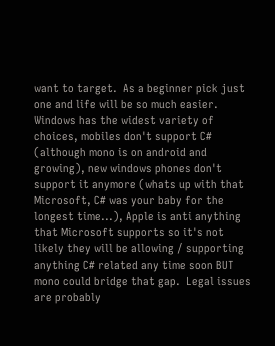want to target.  As a beginner pick just one and life will be so much easier.  Windows has the widest variety of choices, mobiles don't support C# (although mono is on android and growing), new windows phones don't support it anymore (whats up with that Microsoft, C# was your baby for the longest time...), Apple is anti anything that Microsoft supports so it's not likely they will be allowing / supporting anything C# related any time soon BUT mono could bridge that gap.  Legal issues are probably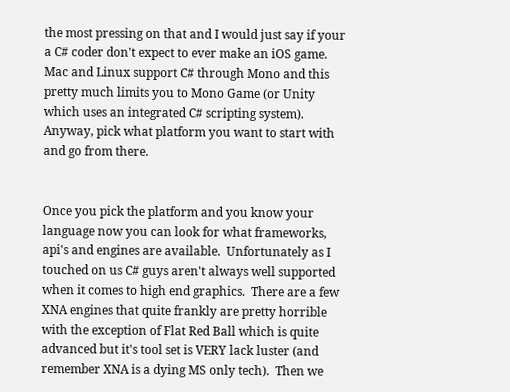the most pressing on that and I would just say if your a C# coder don't expect to ever make an iOS game.  Mac and Linux support C# through Mono and this pretty much limits you to Mono Game (or Unity which uses an integrated C# scripting system).  Anyway, pick what platform you want to start with and go from there.


Once you pick the platform and you know your language now you can look for what frameworks, api's and engines are available.  Unfortunately as I touched on us C# guys aren't always well supported when it comes to high end graphics.  There are a few XNA engines that quite frankly are pretty horrible with the exception of Flat Red Ball which is quite advanced but it's tool set is VERY lack luster (and remember XNA is a dying MS only tech).  Then we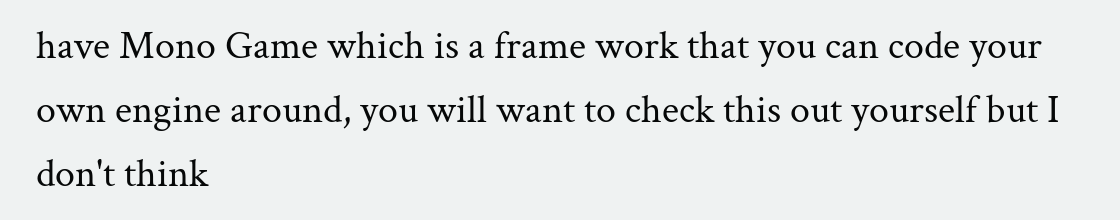have Mono Game which is a frame work that you can code your own engine around, you will want to check this out yourself but I don't think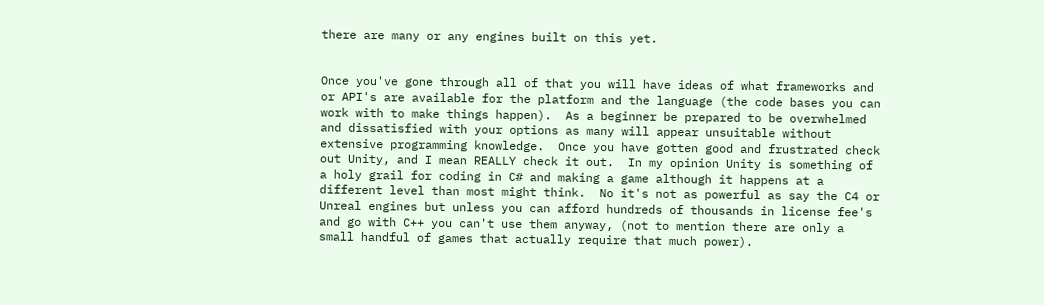there are many or any engines built on this yet.


Once you've gone through all of that you will have ideas of what frameworks and or API's are available for the platform and the language (the code bases you can work with to make things happen).  As a beginner be prepared to be overwhelmed and dissatisfied with your options as many will appear unsuitable without extensive programming knowledge.  Once you have gotten good and frustrated check out Unity, and I mean REALLY check it out.  In my opinion Unity is something of a holy grail for coding in C# and making a game although it happens at a different level than most might think.  No it's not as powerful as say the C4 or Unreal engines but unless you can afford hundreds of thousands in license fee's and go with C++ you can't use them anyway, (not to mention there are only a small handful of games that actually require that much power).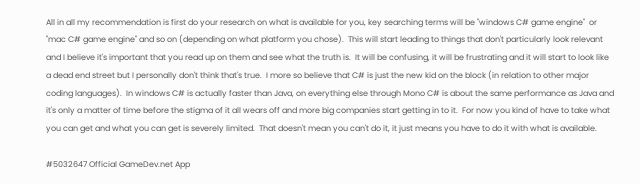All in all my recommendation is first do your research on what is available for you, key searching terms will be "windows C# game engine"  or "mac C# game engine" and so on (depending on what platform you chose).  This will start leading to things that don't particularly look relevant and I believe it's important that you read up on them and see what the truth is.  It will be confusing, it will be frustrating and it will start to look like a dead end street but I personally don't think that's true.  I more so believe that C# is just the new kid on the block (in relation to other major coding languages).  In windows C# is actually faster than Java, on everything else through Mono C# is about the same performance as Java and it's only a matter of time before the stigma of it all wears off and more big companies start getting in to it.  For now you kind of have to take what you can get and what you can get is severely limited.  That doesn't mean you can't do it, it just means you have to do it with what is available.

#5032647 Official GameDev.net App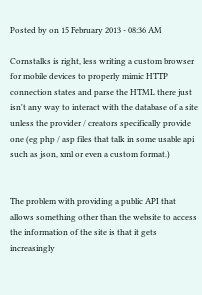Posted by on 15 February 2013 - 08:36 AM

Cornstalks is right, less writing a custom browser for mobile devices to properly mimic HTTP connection states and parse the HTML there just isn't any way to interact with the database of a site unless the provider / creators specifically provide one (eg php / asp files that talk in some usable api such as json, xml or even a custom format.)


The problem with providing a public API that allows something other than the website to access the information of the site is that it gets increasingly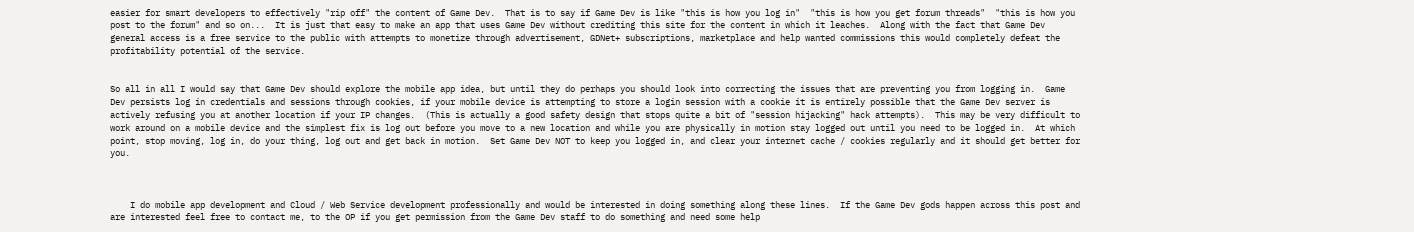easier for smart developers to effectively "rip off" the content of Game Dev.  That is to say if Game Dev is like "this is how you log in"  "this is how you get forum threads"  "this is how you post to the forum" and so on...  It is just that easy to make an app that uses Game Dev without crediting this site for the content in which it leaches.  Along with the fact that Game Dev general access is a free service to the public with attempts to monetize through advertisement, GDNet+ subscriptions, marketplace and help wanted commissions this would completely defeat the profitability potential of the service.


So all in all I would say that Game Dev should explore the mobile app idea, but until they do perhaps you should look into correcting the issues that are preventing you from logging in.  Game Dev persists log in credentials and sessions through cookies, if your mobile device is attempting to store a login session with a cookie it is entirely possible that the Game Dev server is actively refusing you at another location if your IP changes.  (This is actually a good safety design that stops quite a bit of "session hijacking" hack attempts).  This may be very difficult to work around on a mobile device and the simplest fix is log out before you move to a new location and while you are physically in motion stay logged out until you need to be logged in.  At which point, stop moving, log in, do your thing, log out and get back in motion.  Set Game Dev NOT to keep you logged in, and clear your internet cache / cookies regularly and it should get better for you.



    I do mobile app development and Cloud / Web Service development professionally and would be interested in doing something along these lines.  If the Game Dev gods happen across this post and are interested feel free to contact me, to the OP if you get permission from the Game Dev staff to do something and need some help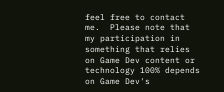feel free to contact me.  Please note that my participation in something that relies on Game Dev content or technology 100% depends on Game Dev's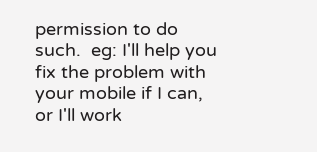permission to do such.  eg: I'll help you fix the problem with your mobile if I can, or I'll work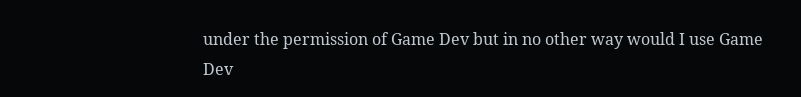under the permission of Game Dev but in no other way would I use Game Dev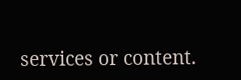services or content.